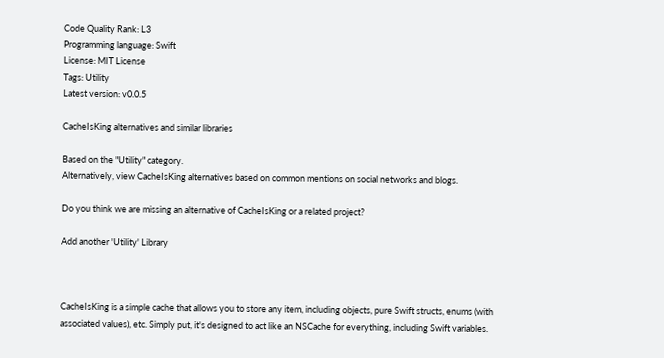Code Quality Rank: L3
Programming language: Swift
License: MIT License
Tags: Utility
Latest version: v0.0.5

CacheIsKing alternatives and similar libraries

Based on the "Utility" category.
Alternatively, view CacheIsKing alternatives based on common mentions on social networks and blogs.

Do you think we are missing an alternative of CacheIsKing or a related project?

Add another 'Utility' Library



CacheIsKing is a simple cache that allows you to store any item, including objects, pure Swift structs, enums (with associated values), etc. Simply put, it's designed to act like an NSCache for everything, including Swift variables.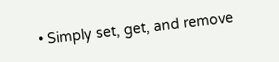• Simply set, get, and remove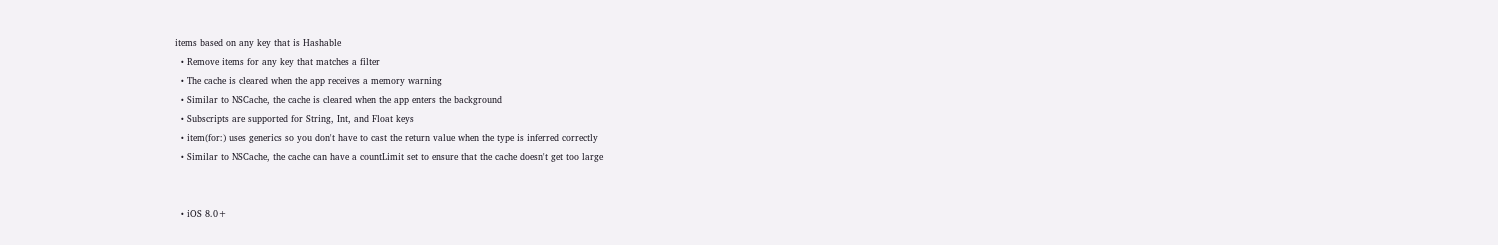items based on any key that is Hashable
  • Remove items for any key that matches a filter
  • The cache is cleared when the app receives a memory warning
  • Similar to NSCache, the cache is cleared when the app enters the background
  • Subscripts are supported for String, Int, and Float keys
  • item(for:) uses generics so you don't have to cast the return value when the type is inferred correctly
  • Similar to NSCache, the cache can have a countLimit set to ensure that the cache doesn't get too large


  • iOS 8.0+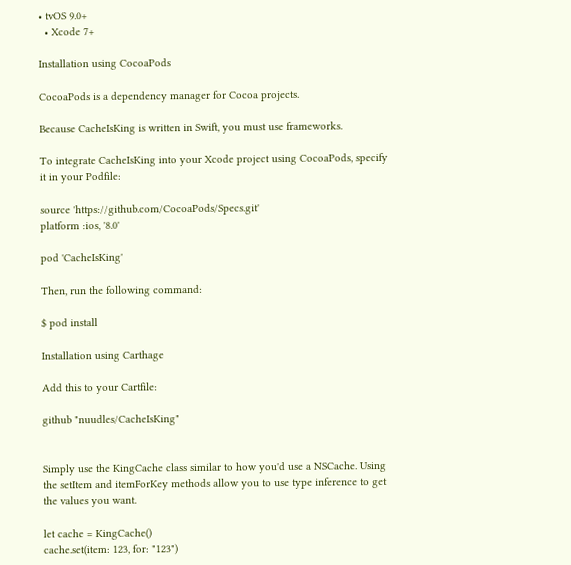• tvOS 9.0+
  • Xcode 7+

Installation using CocoaPods

CocoaPods is a dependency manager for Cocoa projects.

Because CacheIsKing is written in Swift, you must use frameworks.

To integrate CacheIsKing into your Xcode project using CocoaPods, specify it in your Podfile:

source 'https://github.com/CocoaPods/Specs.git'
platform :ios, '8.0'

pod 'CacheIsKing'

Then, run the following command:

$ pod install

Installation using Carthage

Add this to your Cartfile:

github "nuudles/CacheIsKing"


Simply use the KingCache class similar to how you'd use a NSCache. Using the setItem and itemForKey methods allow you to use type inference to get the values you want.

let cache = KingCache()
cache.set(item: 123, for: "123")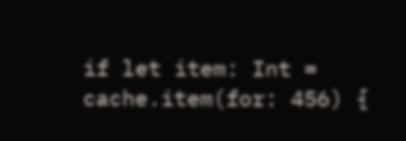if let item: Int = cache.item(for: 456) {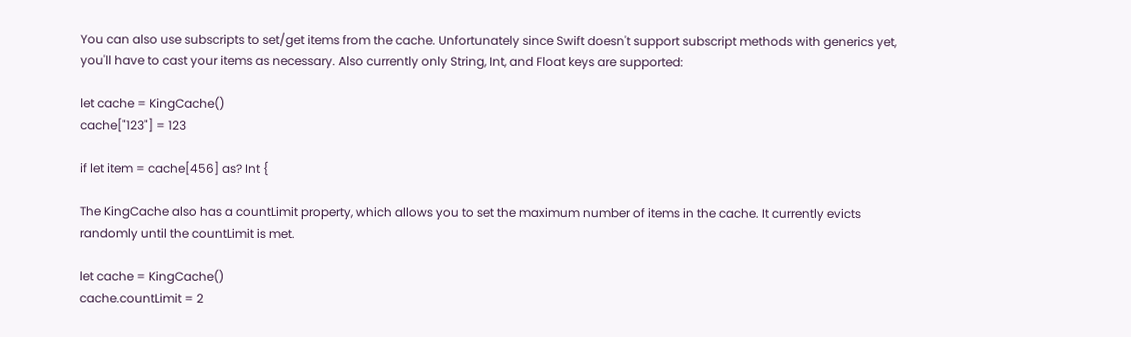You can also use subscripts to set/get items from the cache. Unfortunately since Swift doesn't support subscript methods with generics yet, you'll have to cast your items as necessary. Also currently only String, Int, and Float keys are supported:

let cache = KingCache()
cache["123"] = 123

if let item = cache[456] as? Int {

The KingCache also has a countLimit property, which allows you to set the maximum number of items in the cache. It currently evicts randomly until the countLimit is met.

let cache = KingCache()
cache.countLimit = 2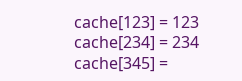cache[123] = 123
cache[234] = 234
cache[345] =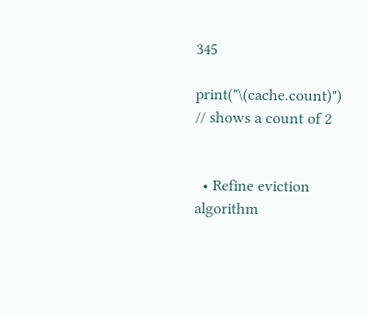345

print("\(cache.count)") // shows a count of 2


  • Refine eviction algorithm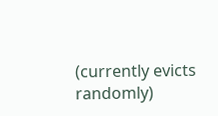(currently evicts randomly)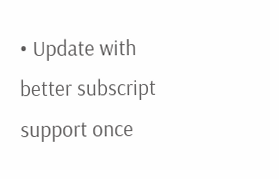• Update with better subscript support once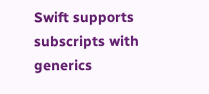Swift supports subscripts with generics